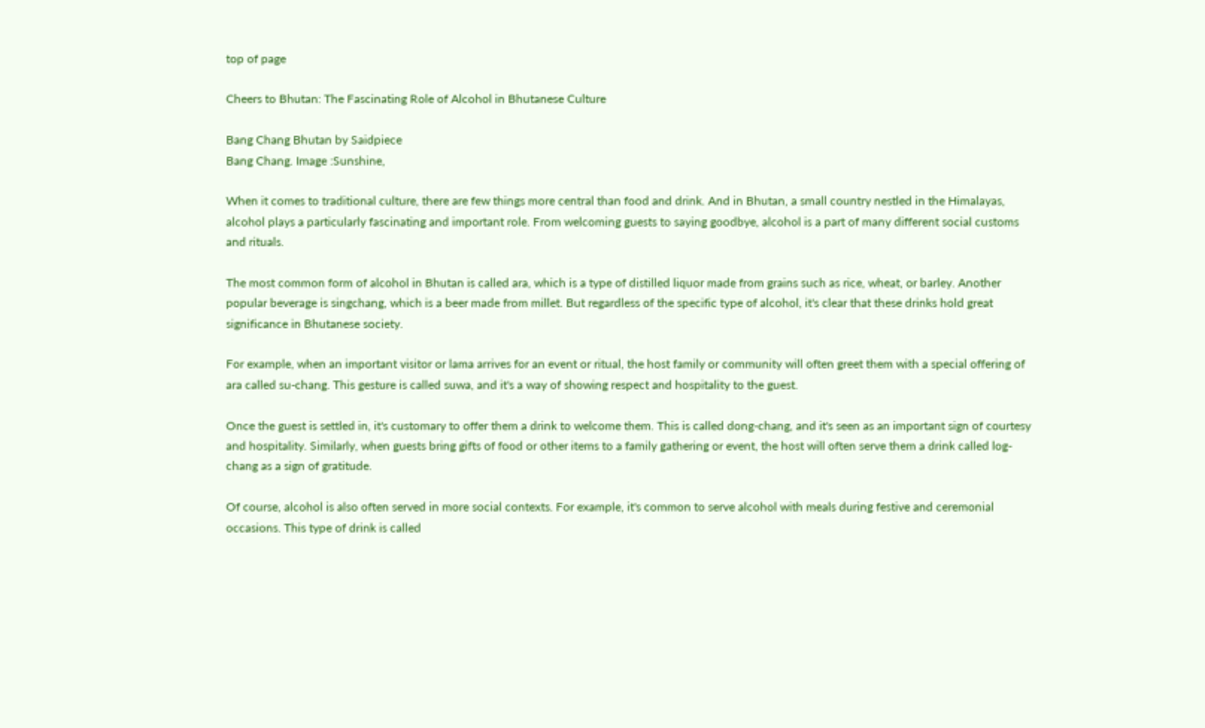top of page

Cheers to Bhutan: The Fascinating Role of Alcohol in Bhutanese Culture

Bang Chang Bhutan by Saidpiece
Bang Chang. Image :Sunshine,

When it comes to traditional culture, there are few things more central than food and drink. And in Bhutan, a small country nestled in the Himalayas, alcohol plays a particularly fascinating and important role. From welcoming guests to saying goodbye, alcohol is a part of many different social customs and rituals.

The most common form of alcohol in Bhutan is called ara, which is a type of distilled liquor made from grains such as rice, wheat, or barley. Another popular beverage is singchang, which is a beer made from millet. But regardless of the specific type of alcohol, it's clear that these drinks hold great significance in Bhutanese society.

For example, when an important visitor or lama arrives for an event or ritual, the host family or community will often greet them with a special offering of ara called su-chang. This gesture is called suwa, and it's a way of showing respect and hospitality to the guest.

Once the guest is settled in, it's customary to offer them a drink to welcome them. This is called dong-chang, and it's seen as an important sign of courtesy and hospitality. Similarly, when guests bring gifts of food or other items to a family gathering or event, the host will often serve them a drink called log-chang as a sign of gratitude.

Of course, alcohol is also often served in more social contexts. For example, it's common to serve alcohol with meals during festive and ceremonial occasions. This type of drink is called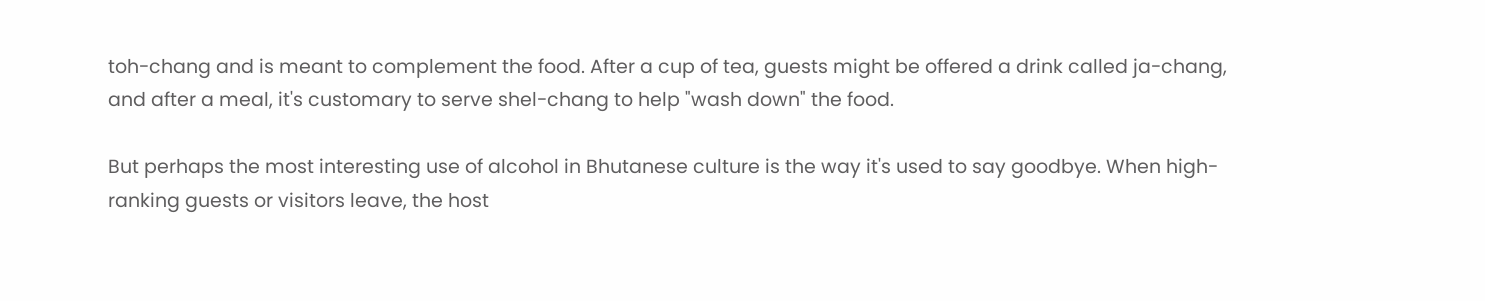toh-chang and is meant to complement the food. After a cup of tea, guests might be offered a drink called ja-chang, and after a meal, it's customary to serve shel-chang to help "wash down" the food.

But perhaps the most interesting use of alcohol in Bhutanese culture is the way it's used to say goodbye. When high-ranking guests or visitors leave, the host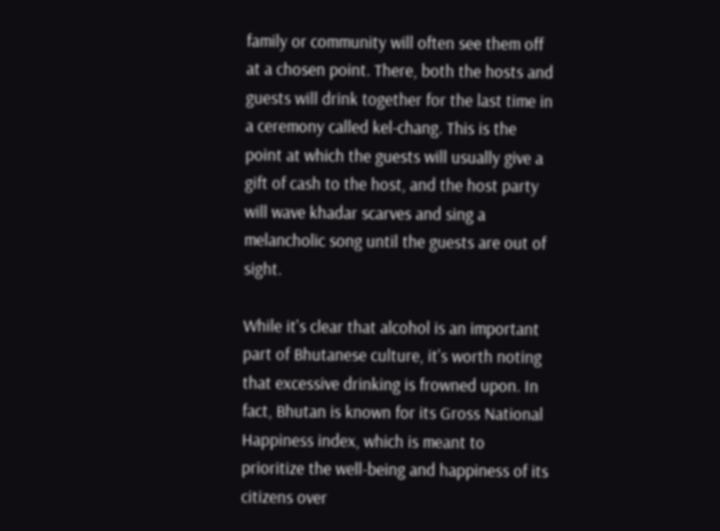family or community will often see them off at a chosen point. There, both the hosts and guests will drink together for the last time in a ceremony called kel-chang. This is the point at which the guests will usually give a gift of cash to the host, and the host party will wave khadar scarves and sing a melancholic song until the guests are out of sight.

While it's clear that alcohol is an important part of Bhutanese culture, it's worth noting that excessive drinking is frowned upon. In fact, Bhutan is known for its Gross National Happiness index, which is meant to prioritize the well-being and happiness of its citizens over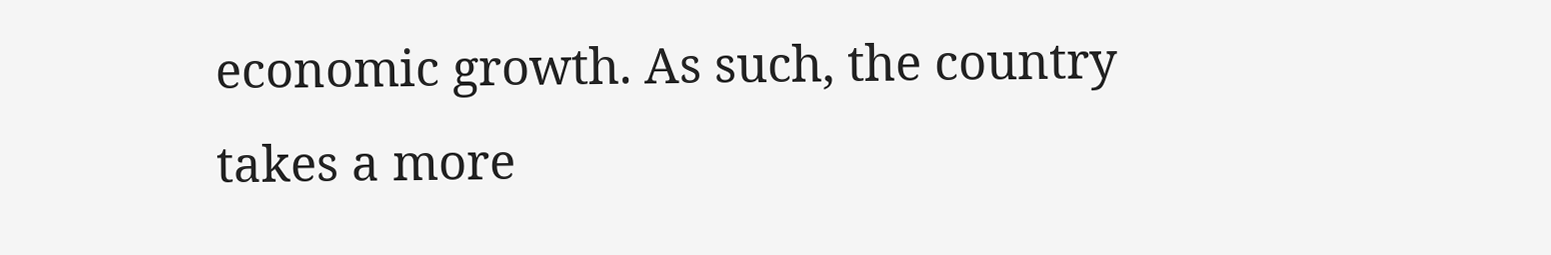economic growth. As such, the country takes a more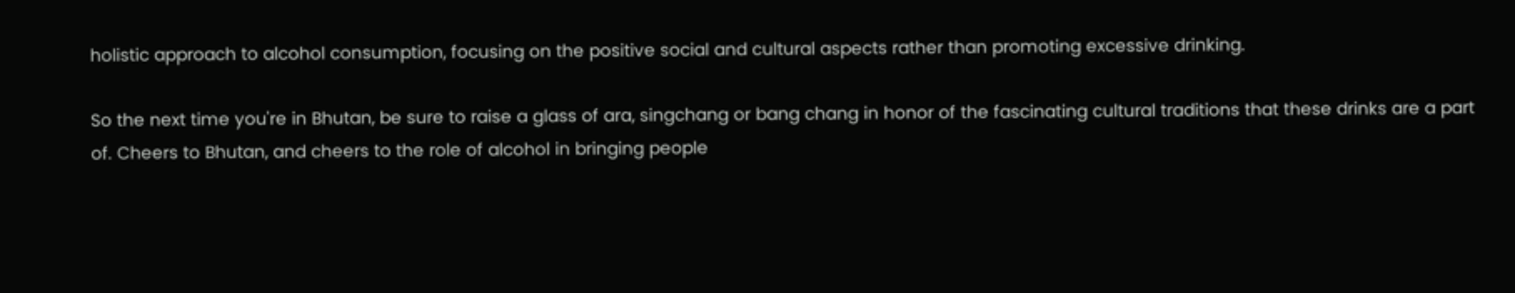holistic approach to alcohol consumption, focusing on the positive social and cultural aspects rather than promoting excessive drinking.

So the next time you're in Bhutan, be sure to raise a glass of ara, singchang or bang chang in honor of the fascinating cultural traditions that these drinks are a part of. Cheers to Bhutan, and cheers to the role of alcohol in bringing people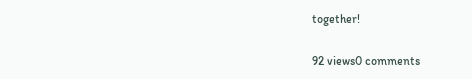together!

92 views0 comments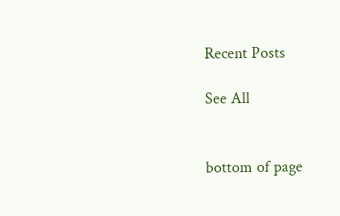Recent Posts

See All


bottom of page